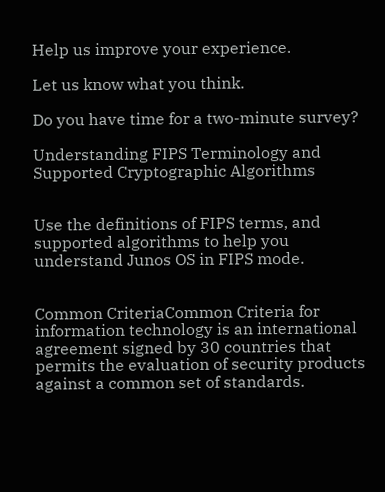Help us improve your experience.

Let us know what you think.

Do you have time for a two-minute survey?

Understanding FIPS Terminology and Supported Cryptographic Algorithms


Use the definitions of FIPS terms, and supported algorithms to help you understand Junos OS in FIPS mode.


Common CriteriaCommon Criteria for information technology is an international agreement signed by 30 countries that permits the evaluation of security products against a common set of standards.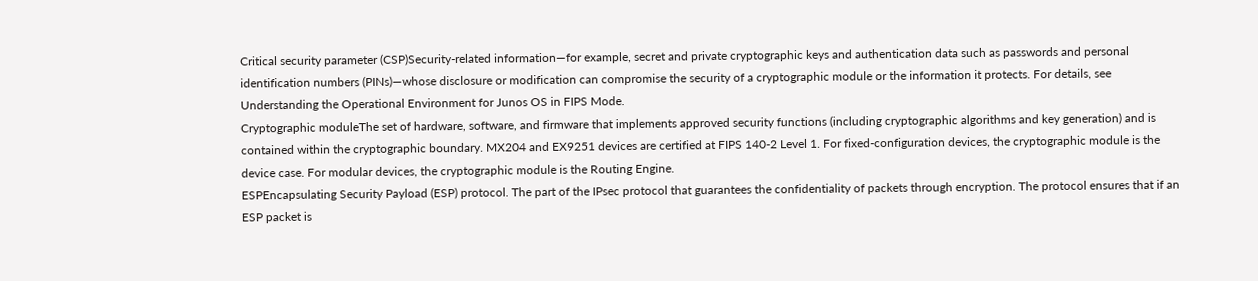Critical security parameter (CSP)Security-related information—for example, secret and private cryptographic keys and authentication data such as passwords and personal identification numbers (PINs)—whose disclosure or modification can compromise the security of a cryptographic module or the information it protects. For details, see Understanding the Operational Environment for Junos OS in FIPS Mode.
Cryptographic moduleThe set of hardware, software, and firmware that implements approved security functions (including cryptographic algorithms and key generation) and is contained within the cryptographic boundary. MX204 and EX9251 devices are certified at FIPS 140-2 Level 1. For fixed-configuration devices, the cryptographic module is the device case. For modular devices, the cryptographic module is the Routing Engine.
ESPEncapsulating Security Payload (ESP) protocol. The part of the IPsec protocol that guarantees the confidentiality of packets through encryption. The protocol ensures that if an ESP packet is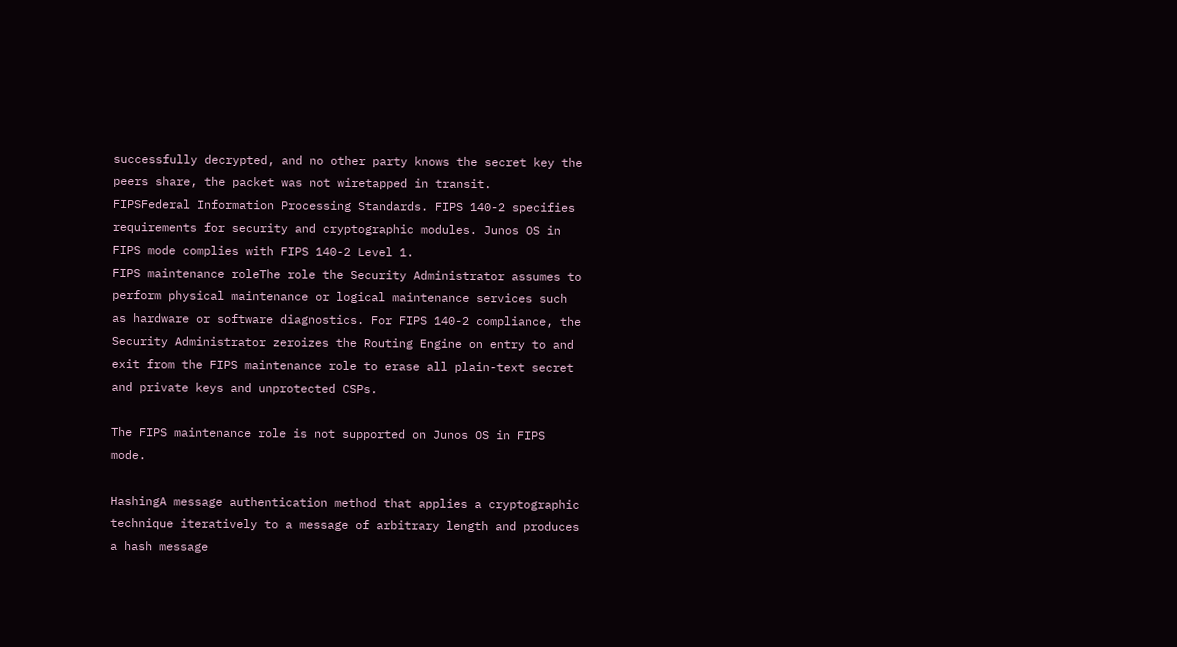successfully decrypted, and no other party knows the secret key the peers share, the packet was not wiretapped in transit.
FIPSFederal Information Processing Standards. FIPS 140-2 specifies requirements for security and cryptographic modules. Junos OS in FIPS mode complies with FIPS 140-2 Level 1.
FIPS maintenance roleThe role the Security Administrator assumes to perform physical maintenance or logical maintenance services such as hardware or software diagnostics. For FIPS 140-2 compliance, the Security Administrator zeroizes the Routing Engine on entry to and exit from the FIPS maintenance role to erase all plain-text secret and private keys and unprotected CSPs.

The FIPS maintenance role is not supported on Junos OS in FIPS mode.

HashingA message authentication method that applies a cryptographic technique iteratively to a message of arbitrary length and produces a hash message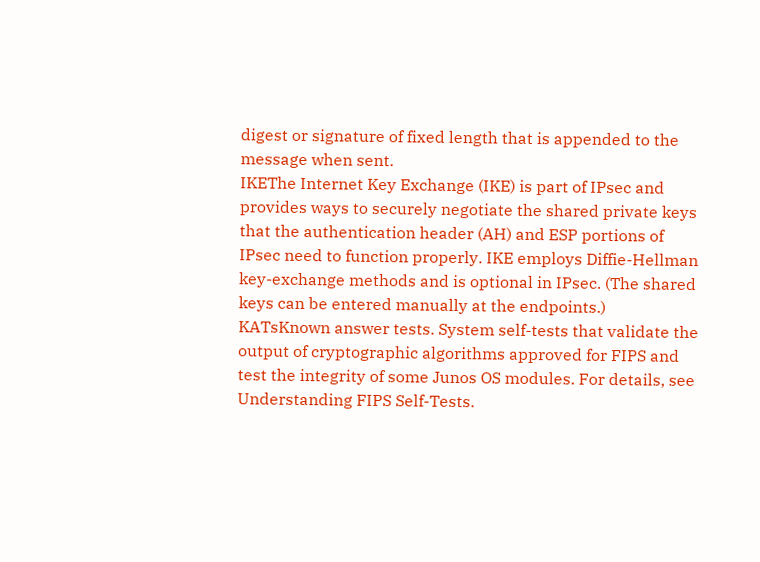digest or signature of fixed length that is appended to the message when sent.
IKEThe Internet Key Exchange (IKE) is part of IPsec and provides ways to securely negotiate the shared private keys that the authentication header (AH) and ESP portions of IPsec need to function properly. IKE employs Diffie-Hellman key-exchange methods and is optional in IPsec. (The shared keys can be entered manually at the endpoints.)
KATsKnown answer tests. System self-tests that validate the output of cryptographic algorithms approved for FIPS and test the integrity of some Junos OS modules. For details, see Understanding FIPS Self-Tests.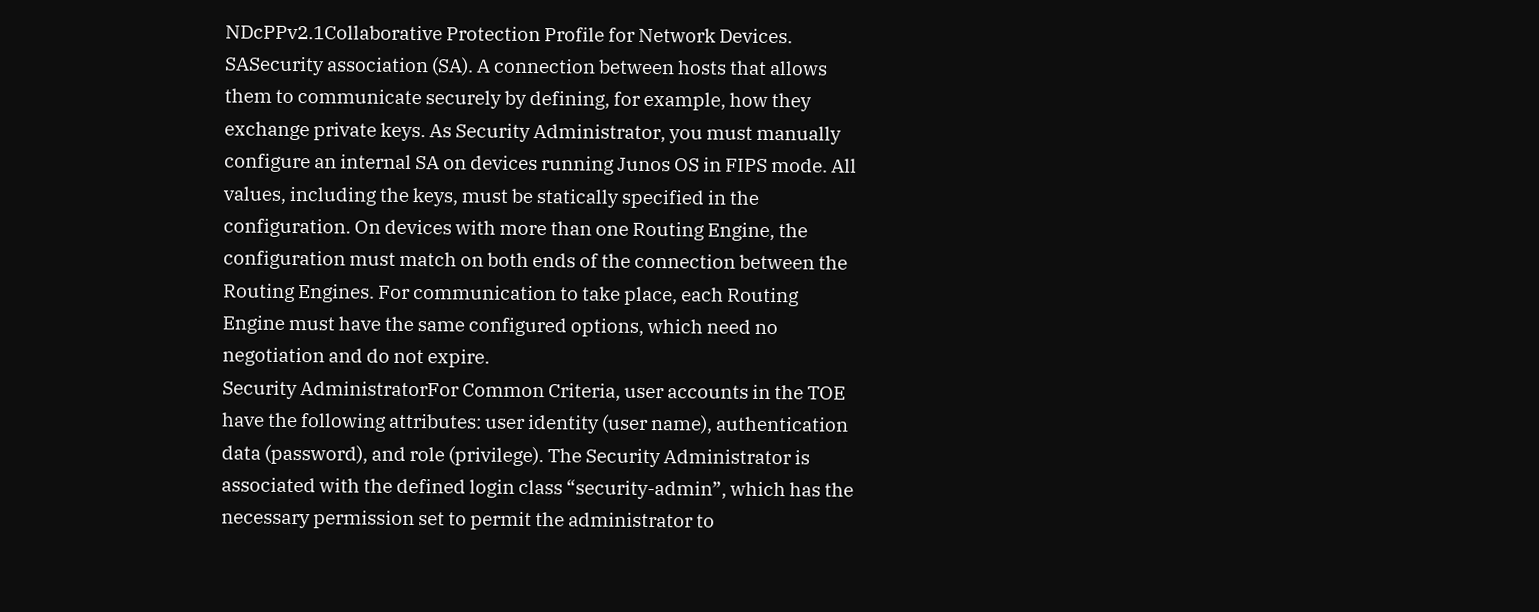NDcPPv2.1Collaborative Protection Profile for Network Devices.
SASecurity association (SA). A connection between hosts that allows them to communicate securely by defining, for example, how they exchange private keys. As Security Administrator, you must manually configure an internal SA on devices running Junos OS in FIPS mode. All values, including the keys, must be statically specified in the configuration. On devices with more than one Routing Engine, the configuration must match on both ends of the connection between the Routing Engines. For communication to take place, each Routing Engine must have the same configured options, which need no negotiation and do not expire.
Security AdministratorFor Common Criteria, user accounts in the TOE have the following attributes: user identity (user name), authentication data (password), and role (privilege). The Security Administrator is associated with the defined login class “security-admin”, which has the necessary permission set to permit the administrator to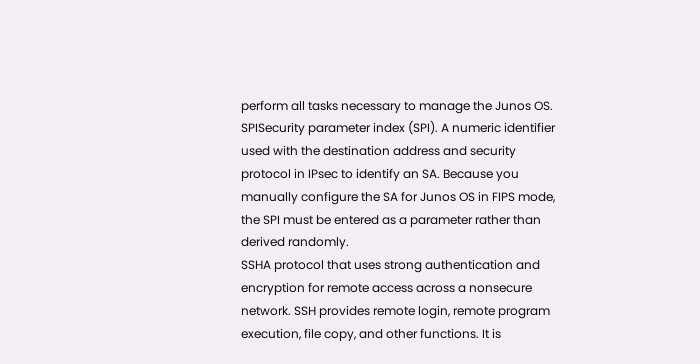perform all tasks necessary to manage the Junos OS.
SPISecurity parameter index (SPI). A numeric identifier used with the destination address and security protocol in IPsec to identify an SA. Because you manually configure the SA for Junos OS in FIPS mode, the SPI must be entered as a parameter rather than derived randomly.
SSHA protocol that uses strong authentication and encryption for remote access across a nonsecure network. SSH provides remote login, remote program execution, file copy, and other functions. It is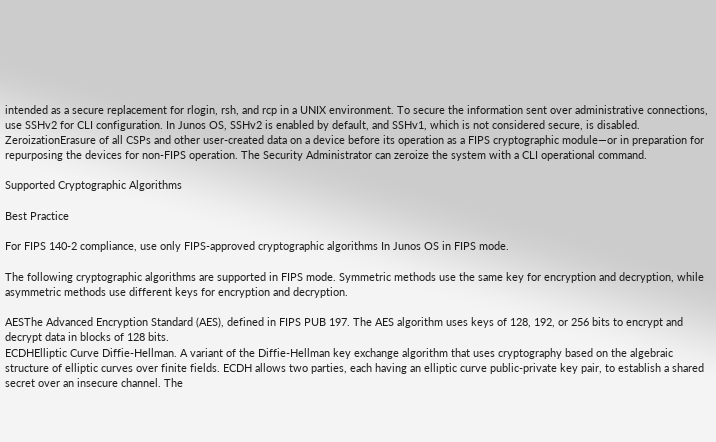intended as a secure replacement for rlogin, rsh, and rcp in a UNIX environment. To secure the information sent over administrative connections, use SSHv2 for CLI configuration. In Junos OS, SSHv2 is enabled by default, and SSHv1, which is not considered secure, is disabled.
ZeroizationErasure of all CSPs and other user-created data on a device before its operation as a FIPS cryptographic module—or in preparation for repurposing the devices for non-FIPS operation. The Security Administrator can zeroize the system with a CLI operational command.

Supported Cryptographic Algorithms

Best Practice

For FIPS 140-2 compliance, use only FIPS-approved cryptographic algorithms In Junos OS in FIPS mode.

The following cryptographic algorithms are supported in FIPS mode. Symmetric methods use the same key for encryption and decryption, while asymmetric methods use different keys for encryption and decryption.

AESThe Advanced Encryption Standard (AES), defined in FIPS PUB 197. The AES algorithm uses keys of 128, 192, or 256 bits to encrypt and decrypt data in blocks of 128 bits.
ECDHElliptic Curve Diffie-Hellman. A variant of the Diffie-Hellman key exchange algorithm that uses cryptography based on the algebraic structure of elliptic curves over finite fields. ECDH allows two parties, each having an elliptic curve public-private key pair, to establish a shared secret over an insecure channel. The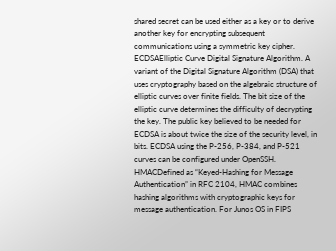shared secret can be used either as a key or to derive another key for encrypting subsequent communications using a symmetric key cipher.
ECDSAElliptic Curve Digital Signature Algorithm. A variant of the Digital Signature Algorithm (DSA) that uses cryptography based on the algebraic structure of elliptic curves over finite fields. The bit size of the elliptic curve determines the difficulty of decrypting the key. The public key believed to be needed for ECDSA is about twice the size of the security level, in bits. ECDSA using the P-256, P-384, and P-521 curves can be configured under OpenSSH.
HMACDefined as “Keyed-Hashing for Message Authentication” in RFC 2104, HMAC combines hashing algorithms with cryptographic keys for message authentication. For Junos OS in FIPS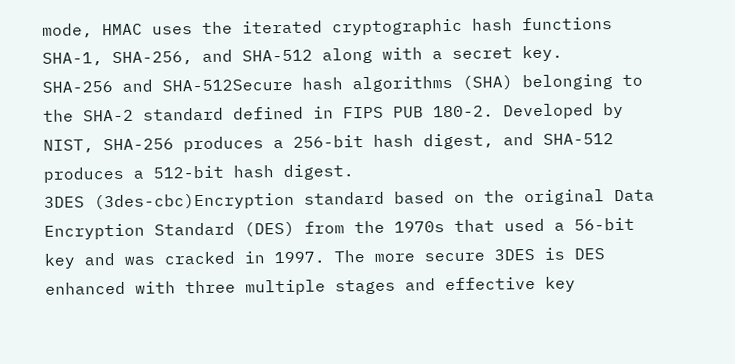mode, HMAC uses the iterated cryptographic hash functions SHA-1, SHA-256, and SHA-512 along with a secret key.
SHA-256 and SHA-512Secure hash algorithms (SHA) belonging to the SHA-2 standard defined in FIPS PUB 180-2. Developed by NIST, SHA-256 produces a 256-bit hash digest, and SHA-512 produces a 512-bit hash digest.
3DES (3des-cbc)Encryption standard based on the original Data Encryption Standard (DES) from the 1970s that used a 56-bit key and was cracked in 1997. The more secure 3DES is DES enhanced with three multiple stages and effective key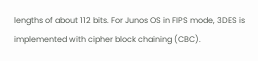lengths of about 112 bits. For Junos OS in FIPS mode, 3DES is implemented with cipher block chaining (CBC).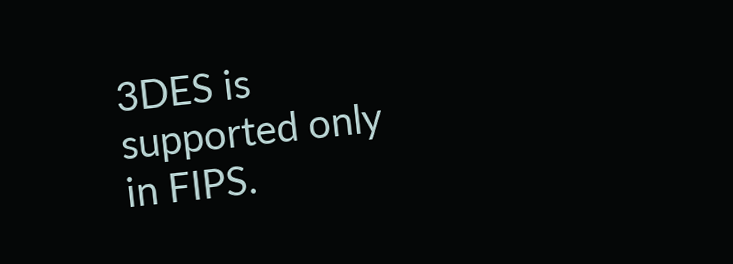3DES is supported only in FIPS.